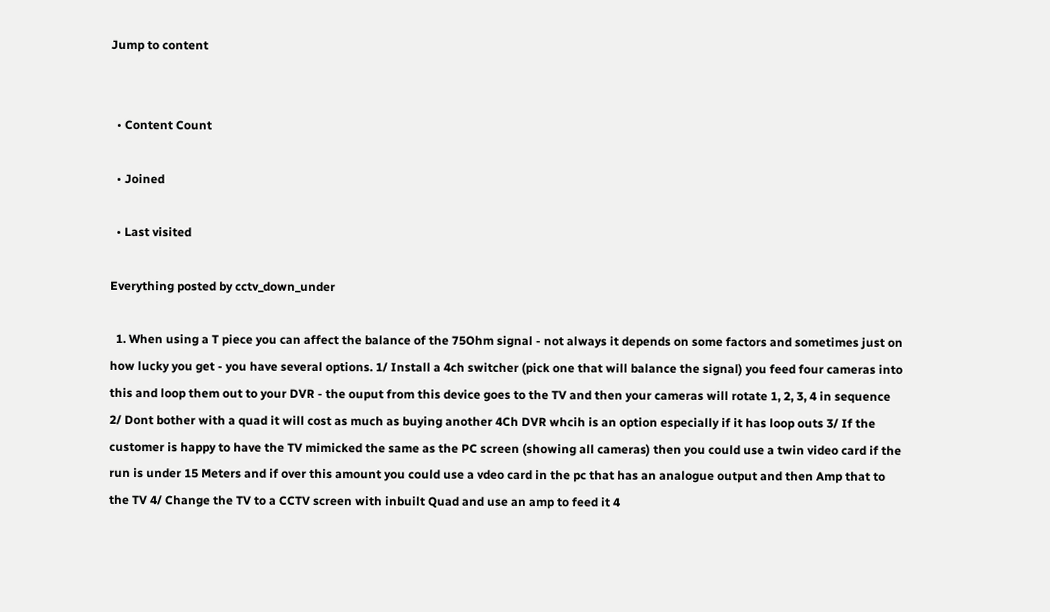Jump to content


  • Content Count

  • Joined

  • Last visited

Everything posted by cctv_down_under

  1. When using a T piece you can affect the balance of the 75Ohm signal - not always it depends on some factors and sometimes just on how lucky you get - you have several options. 1/ Install a 4ch switcher (pick one that will balance the signal) you feed four cameras into this and loop them out to your DVR - the ouput from this device goes to the TV and then your cameras will rotate 1, 2, 3, 4 in sequence 2/ Dont bother with a quad it will cost as much as buying another 4Ch DVR whcih is an option especially if it has loop outs 3/ If the customer is happy to have the TV mimicked the same as the PC screen (showing all cameras) then you could use a twin video card if the run is under 15 Meters and if over this amount you could use a vdeo card in the pc that has an analogue output and then Amp that to the TV 4/ Change the TV to a CCTV screen with inbuilt Quad and use an amp to feed it 4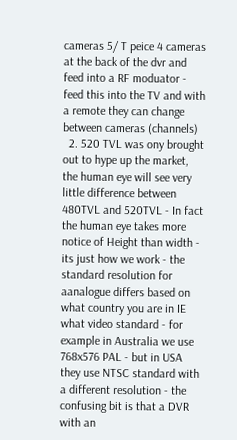cameras 5/ T peice 4 cameras at the back of the dvr and feed into a RF moduator - feed this into the TV and with a remote they can change between cameras (channels)
  2. 520 TVL was ony brought out to hype up the market, the human eye will see very little difference between 480TVL and 520TVL - In fact the human eye takes more notice of Height than width - its just how we work - the standard resolution for aanalogue differs based on what country you are in IE what video standard - for example in Australia we use 768x576 PAL - but in USA they use NTSC standard with a different resolution - the confusing bit is that a DVR with an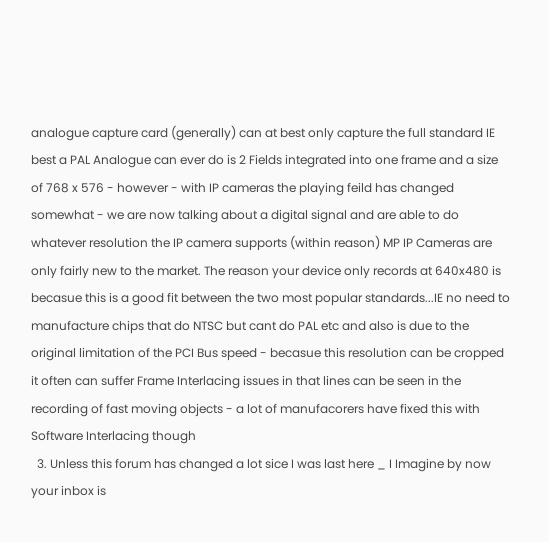analogue capture card (generally) can at best only capture the full standard IE best a PAL Analogue can ever do is 2 Fields integrated into one frame and a size of 768 x 576 - however - with IP cameras the playing feild has changed somewhat - we are now talking about a digital signal and are able to do whatever resolution the IP camera supports (within reason) MP IP Cameras are only fairly new to the market. The reason your device only records at 640x480 is becasue this is a good fit between the two most popular standards...IE no need to manufacture chips that do NTSC but cant do PAL etc and also is due to the original limitation of the PCI Bus speed - becasue this resolution can be cropped it often can suffer Frame Interlacing issues in that lines can be seen in the recording of fast moving objects - a lot of manufacorers have fixed this with Software Interlacing though
  3. Unless this forum has changed a lot sice I was last here _ I Imagine by now your inbox is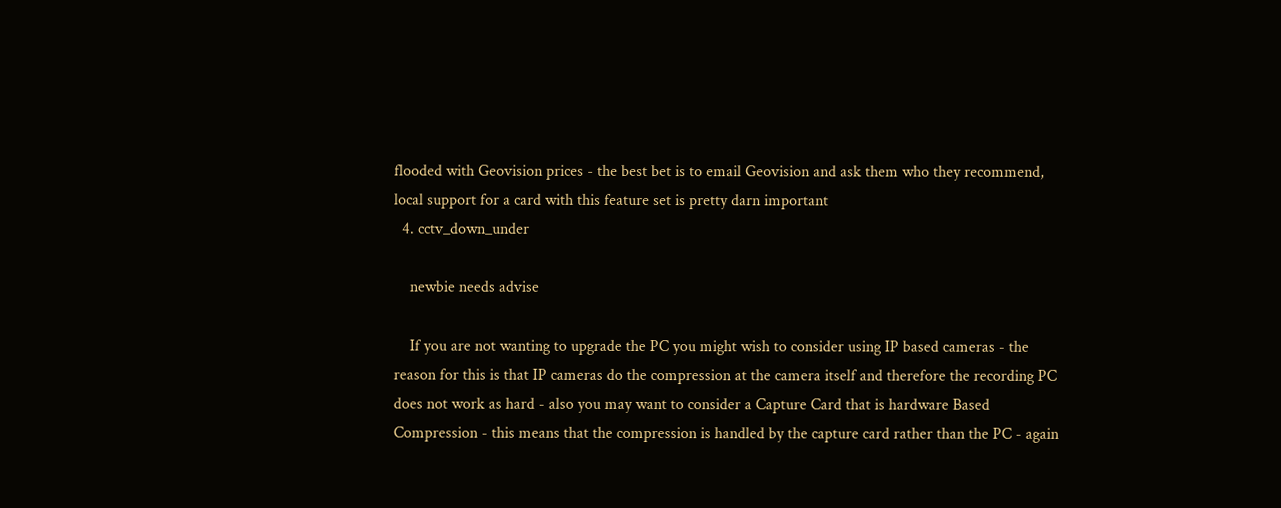flooded with Geovision prices - the best bet is to email Geovision and ask them who they recommend, local support for a card with this feature set is pretty darn important
  4. cctv_down_under

    newbie needs advise

    If you are not wanting to upgrade the PC you might wish to consider using IP based cameras - the reason for this is that IP cameras do the compression at the camera itself and therefore the recording PC does not work as hard - also you may want to consider a Capture Card that is hardware Based Compression - this means that the compression is handled by the capture card rather than the PC - again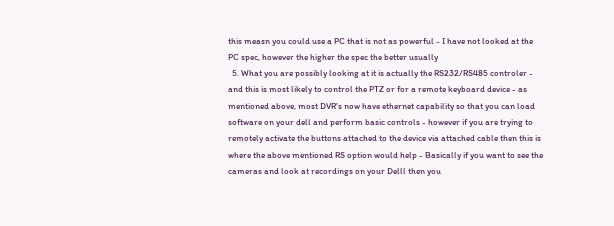this measn you could use a PC that is not as powerful - I have not looked at the PC spec, however the higher the spec the better usually
  5. What you are possibly looking at it is actually the RS232/RS485 controler - and this is most likely to control the PTZ or for a remote keyboard device - as mentioned above, most DVR's now have ethernet capability so that you can load software on your dell and perform basic controls - however if you are trying to remotely activate the buttons attached to the device via attached cable then this is where the above mentioned RS option would help - Basically if you want to see the cameras and look at recordings on your Delll then you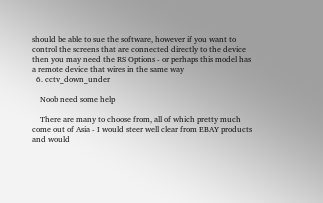should be able to sue the software, however if you want to control the screens that are connected directly to the device then you may need the RS Options - or perhaps this model has a remote device that wires in the same way
  6. cctv_down_under

    Noob need some help

    There are many to choose from, all of which pretty much come out of Asia - I would steer well clear from EBAY products and would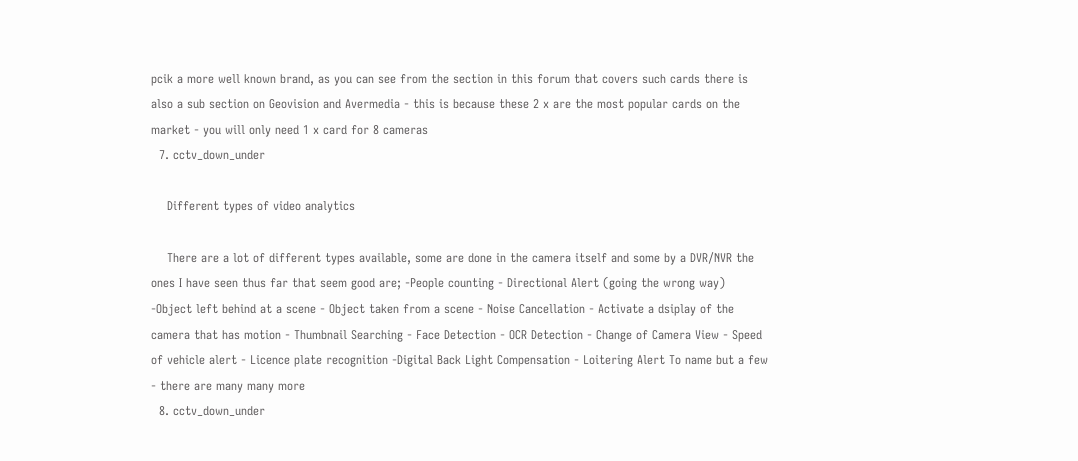pcik a more well known brand, as you can see from the section in this forum that covers such cards there is also a sub section on Geovision and Avermedia - this is because these 2 x are the most popular cards on the market - you will only need 1 x card for 8 cameras
  7. cctv_down_under

    Different types of video analytics

    There are a lot of different types available, some are done in the camera itself and some by a DVR/NVR the ones I have seen thus far that seem good are; -People counting - Directional Alert (going the wrong way) -Object left behind at a scene - Object taken from a scene - Noise Cancellation - Activate a dsiplay of the camera that has motion - Thumbnail Searching - Face Detection - OCR Detection - Change of Camera View - Speed of vehicle alert - Licence plate recognition -Digital Back Light Compensation - Loitering Alert To name but a few - there are many many more
  8. cctv_down_under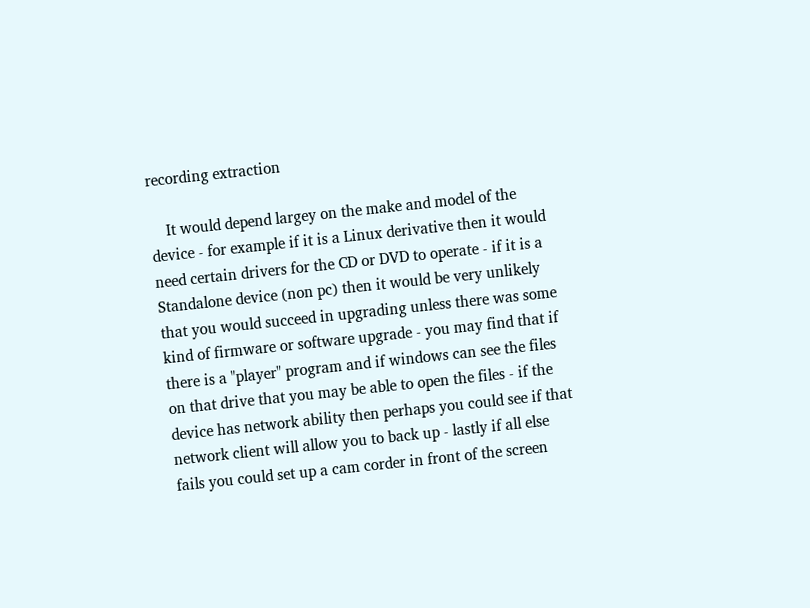recording extraction

    It would depend largey on the make and model of the device - for example if it is a Linux derivative then it would need certain drivers for the CD or DVD to operate - if it is a Standalone device (non pc) then it would be very unlikely that you would succeed in upgrading unless there was some kind of firmware or software upgrade - you may find that if there is a "player" program and if windows can see the files on that drive that you may be able to open the files - if the device has network ability then perhaps you could see if that network client will allow you to back up - lastly if all else fails you could set up a cam corder in front of the screen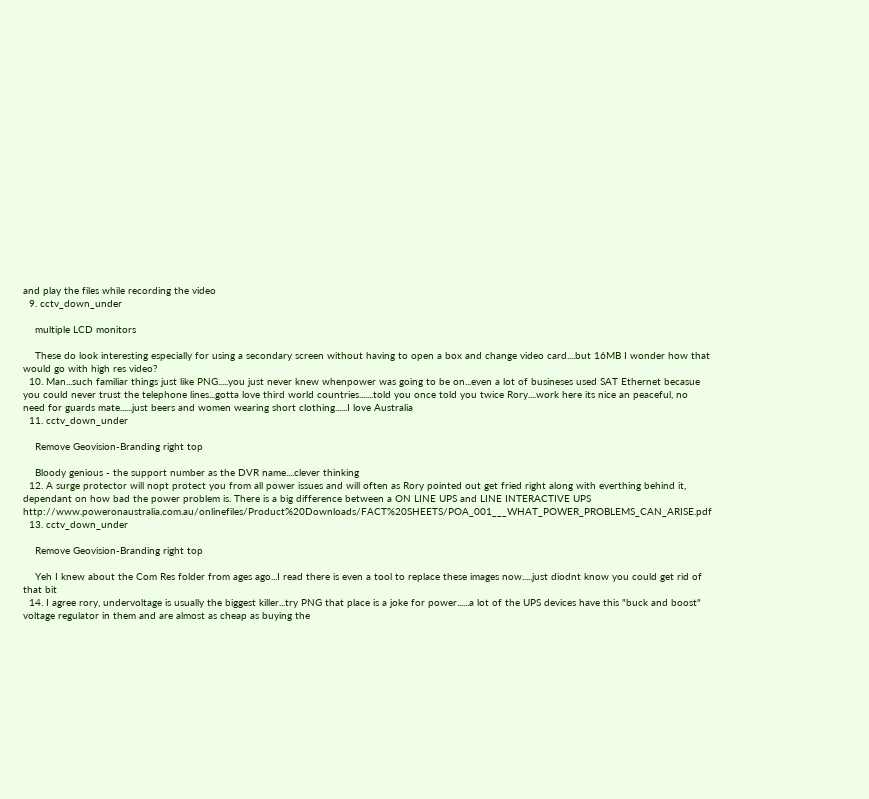and play the files while recording the video
  9. cctv_down_under

    multiple LCD monitors

    These do look interesting especially for using a secondary screen without having to open a box and change video card....but 16MB I wonder how that would go with high res video?
  10. Man...such familiar things just like PNG.....you just never knew whenpower was going to be on...even a lot of busineses used SAT Ethernet becasue you could never trust the telephone lines...gotta love third world countries.......told you once told you twice Rory....work here its nice an peaceful, no need for guards mate......just beers and women wearing short clothing......I love Australia
  11. cctv_down_under

    Remove Geovision-Branding right top

    Bloody genious - the support number as the DVR name....clever thinking
  12. A surge protector will nopt protect you from all power issues and will often as Rory pointed out get fried right along with everthing behind it, dependant on how bad the power problem is. There is a big difference between a ON LINE UPS and LINE INTERACTIVE UPS http://www.poweronaustralia.com.au/onlinefiles/Product%20Downloads/FACT%20SHEETS/POA_001___WHAT_POWER_PROBLEMS_CAN_ARISE.pdf
  13. cctv_down_under

    Remove Geovision-Branding right top

    Yeh I knew about the Com Res folder from ages ago...I read there is even a tool to replace these images now.....just diodnt know you could get rid of that bit
  14. I agree rory, undervoltage is usually the biggest killer...try PNG that place is a joke for power......a lot of the UPS devices have this "buck and boost" voltage regulator in them and are almost as cheap as buying the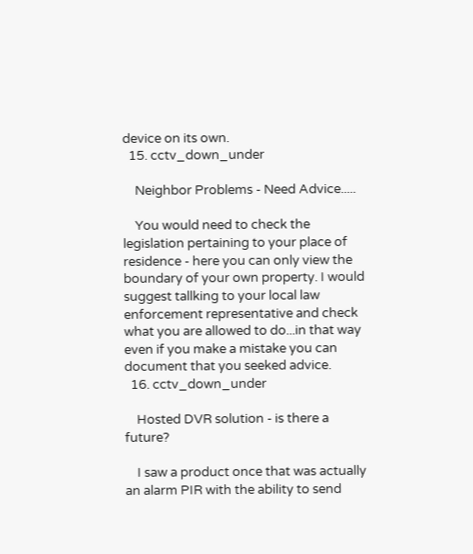device on its own.
  15. cctv_down_under

    Neighbor Problems - Need Advice.....

    You would need to check the legislation pertaining to your place of residence - here you can only view the boundary of your own property. I would suggest tallking to your local law enforcement representative and check what you are allowed to do...in that way even if you make a mistake you can document that you seeked advice.
  16. cctv_down_under

    Hosted DVR solution - is there a future?

    I saw a product once that was actually an alarm PIR with the ability to send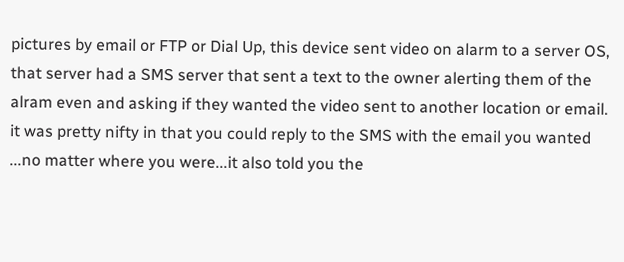pictures by email or FTP or Dial Up, this device sent video on alarm to a server OS, that server had a SMS server that sent a text to the owner alerting them of the alram even and asking if they wanted the video sent to another location or email. it was pretty nifty in that you could reply to the SMS with the email you wanted ...no matter where you were...it also told you the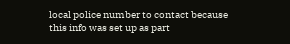local police number to contact because this info was set up as part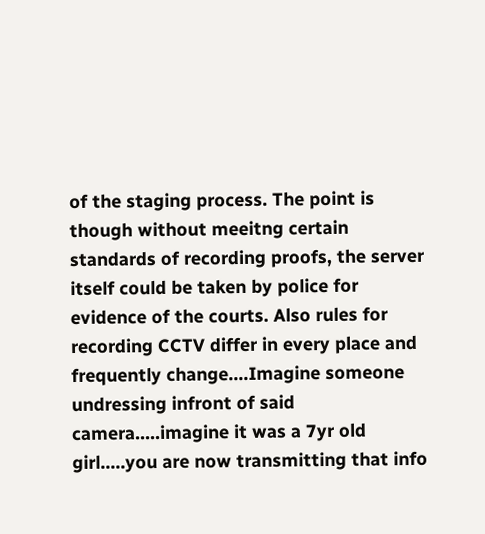of the staging process. The point is though without meeitng certain standards of recording proofs, the server itself could be taken by police for evidence of the courts. Also rules for recording CCTV differ in every place and frequently change....Imagine someone undressing infront of said camera.....imagine it was a 7yr old girl.....you are now transmitting that info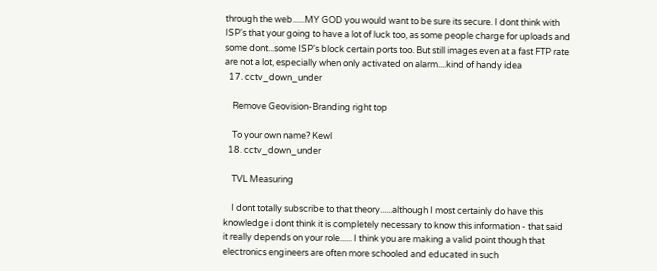through the web......MY GOD you would want to be sure its secure. I dont think with ISP's that your going to have a lot of luck too, as some people charge for uploads and some dont...some ISP's block certain ports too. But still images even at a fast FTP rate are not a lot, especially when only activated on alarm....kind of handy idea
  17. cctv_down_under

    Remove Geovision-Branding right top

    To your own name? Kewl
  18. cctv_down_under

    TVL Measuring

    I dont totally subscribe to that theory......although I most certainly do have this knowledge i dont think it is completely necessary to know this information - that said it really depends on your role...... I think you are making a valid point though that electronics engineers are often more schooled and educated in such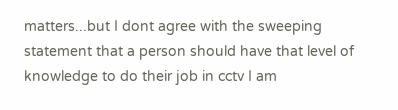matters...but I dont agree with the sweeping statement that a person should have that level of knowledge to do their job in cctv I am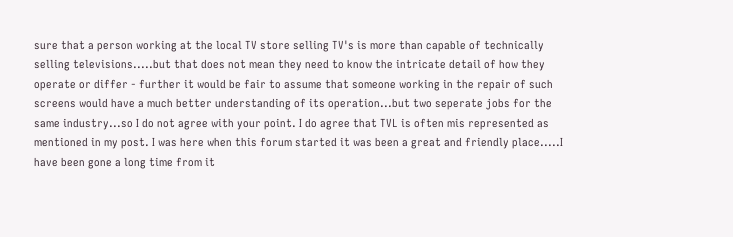sure that a person working at the local TV store selling TV's is more than capable of technically selling televisions.....but that does not mean they need to know the intricate detail of how they operate or differ - further it would be fair to assume that someone working in the repair of such screens would have a much better understanding of its operation...but two seperate jobs for the same industry...so I do not agree with your point. I do agree that TVL is often mis represented as mentioned in my post. I was here when this forum started it was been a great and friendly place.....I have been gone a long time from it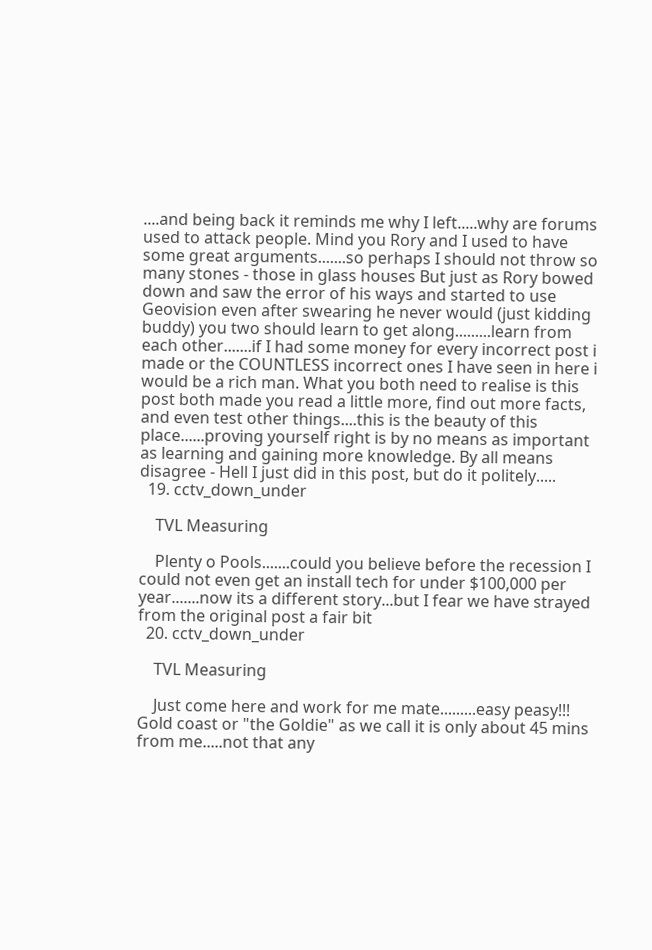....and being back it reminds me why I left.....why are forums used to attack people. Mind you Rory and I used to have some great arguments.......so perhaps I should not throw so many stones - those in glass houses But just as Rory bowed down and saw the error of his ways and started to use Geovision even after swearing he never would (just kidding buddy) you two should learn to get along.........learn from each other.......if I had some money for every incorrect post i made or the COUNTLESS incorrect ones I have seen in here i would be a rich man. What you both need to realise is this post both made you read a little more, find out more facts, and even test other things....this is the beauty of this place......proving yourself right is by no means as important as learning and gaining more knowledge. By all means disagree - Hell I just did in this post, but do it politely.....
  19. cctv_down_under

    TVL Measuring

    Plenty o Pools.......could you believe before the recession I could not even get an install tech for under $100,000 per year.......now its a different story...but I fear we have strayed from the original post a fair bit
  20. cctv_down_under

    TVL Measuring

    Just come here and work for me mate.........easy peasy!!! Gold coast or "the Goldie" as we call it is only about 45 mins from me.....not that any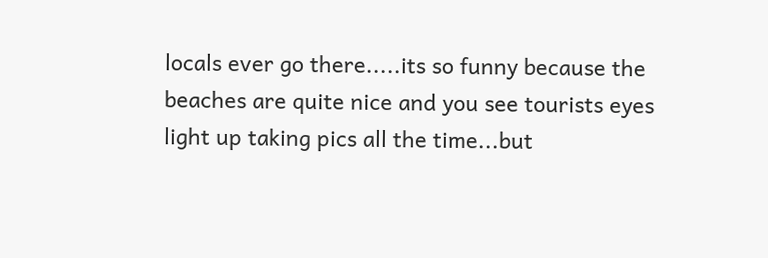locals ever go there.....its so funny because the beaches are quite nice and you see tourists eyes light up taking pics all the time...but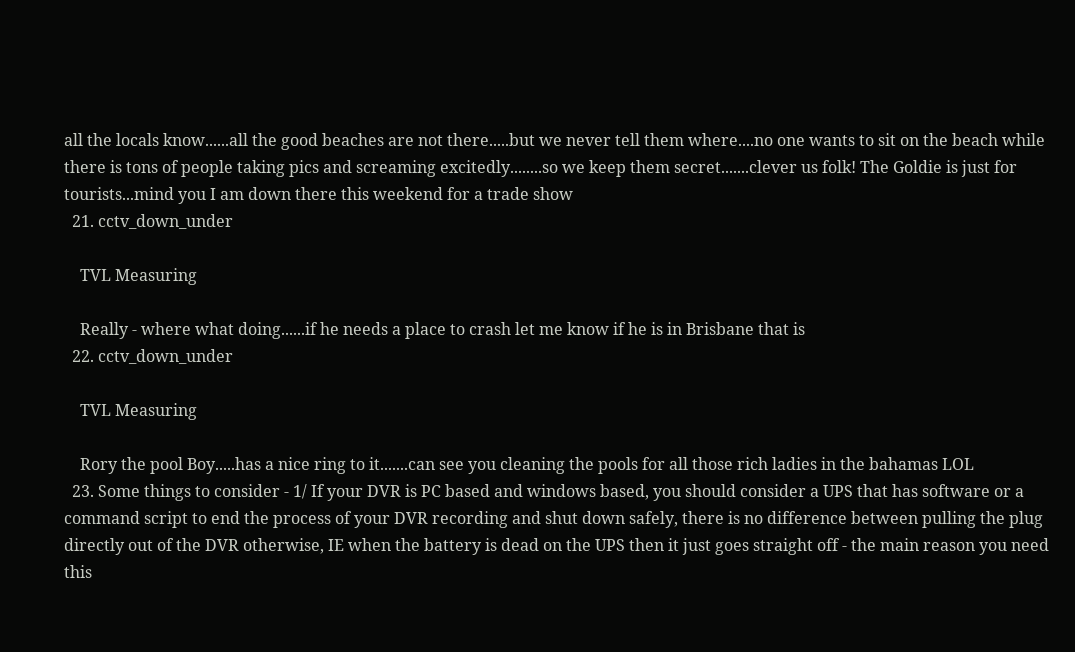all the locals know......all the good beaches are not there.....but we never tell them where....no one wants to sit on the beach while there is tons of people taking pics and screaming excitedly........so we keep them secret.......clever us folk! The Goldie is just for tourists...mind you I am down there this weekend for a trade show
  21. cctv_down_under

    TVL Measuring

    Really - where what doing......if he needs a place to crash let me know if he is in Brisbane that is
  22. cctv_down_under

    TVL Measuring

    Rory the pool Boy.....has a nice ring to it.......can see you cleaning the pools for all those rich ladies in the bahamas LOL
  23. Some things to consider - 1/ If your DVR is PC based and windows based, you should consider a UPS that has software or a command script to end the process of your DVR recording and shut down safely, there is no difference between pulling the plug directly out of the DVR otherwise, IE when the battery is dead on the UPS then it just goes straight off - the main reason you need this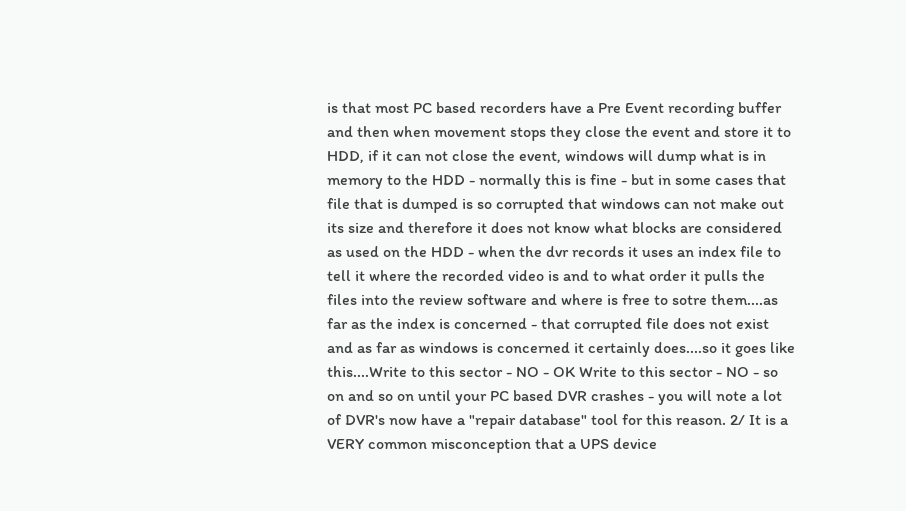is that most PC based recorders have a Pre Event recording buffer and then when movement stops they close the event and store it to HDD, if it can not close the event, windows will dump what is in memory to the HDD - normally this is fine - but in some cases that file that is dumped is so corrupted that windows can not make out its size and therefore it does not know what blocks are considered as used on the HDD - when the dvr records it uses an index file to tell it where the recorded video is and to what order it pulls the files into the review software and where is free to sotre them....as far as the index is concerned - that corrupted file does not exist and as far as windows is concerned it certainly does....so it goes like this....Write to this sector - NO - OK Write to this sector - NO - so on and so on until your PC based DVR crashes - you will note a lot of DVR's now have a "repair database" tool for this reason. 2/ It is a VERY common misconception that a UPS device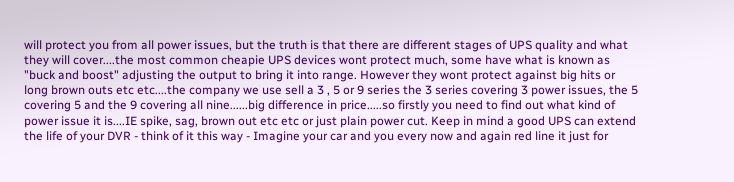will protect you from all power issues, but the truth is that there are different stages of UPS quality and what they will cover....the most common cheapie UPS devices wont protect much, some have what is known as "buck and boost" adjusting the output to bring it into range. However they wont protect against big hits or long brown outs etc etc....the company we use sell a 3 , 5 or 9 series the 3 series covering 3 power issues, the 5 covering 5 and the 9 covering all nine......big difference in price.....so firstly you need to find out what kind of power issue it is....IE spike, sag, brown out etc etc or just plain power cut. Keep in mind a good UPS can extend the life of your DVR - think of it this way - Imagine your car and you every now and again red line it just for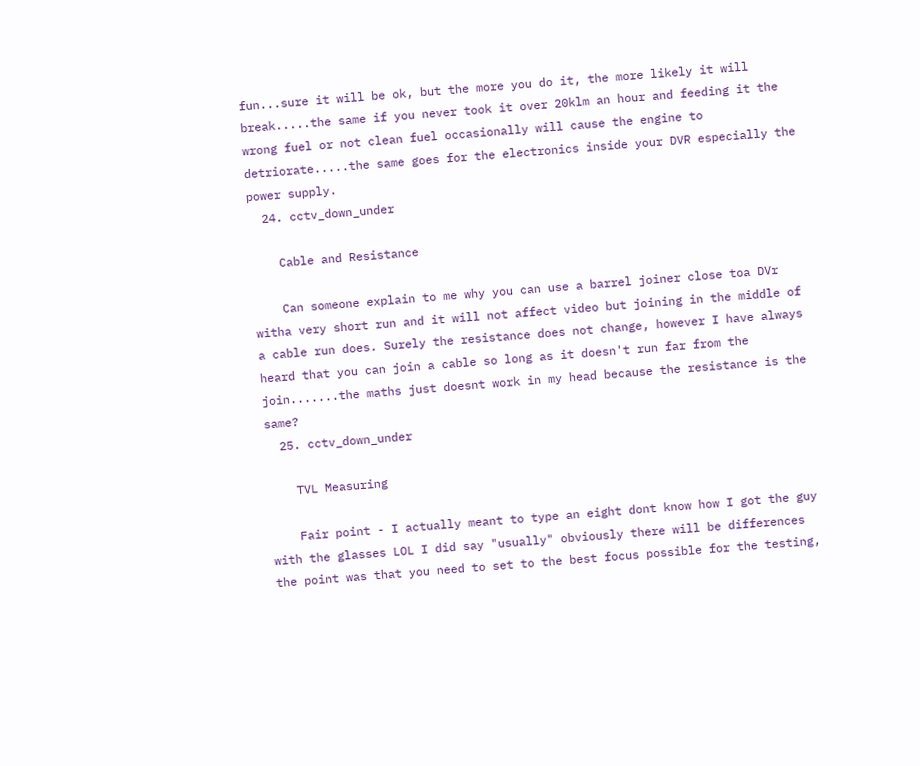fun...sure it will be ok, but the more you do it, the more likely it will break.....the same if you never took it over 20klm an hour and feeding it the wrong fuel or not clean fuel occasionally will cause the engine to detriorate.....the same goes for the electronics inside your DVR especially the power supply.
  24. cctv_down_under

    Cable and Resistance

    Can someone explain to me why you can use a barrel joiner close toa DVr witha very short run and it will not affect video but joining in the middle of a cable run does. Surely the resistance does not change, however I have always heard that you can join a cable so long as it doesn't run far from the join.......the maths just doesnt work in my head because the resistance is the same?
  25. cctv_down_under

    TVL Measuring

    Fair point - I actually meant to type an eight dont know how I got the guy with the glasses LOL I did say "usually" obviously there will be differences the point was that you need to set to the best focus possible for the testing,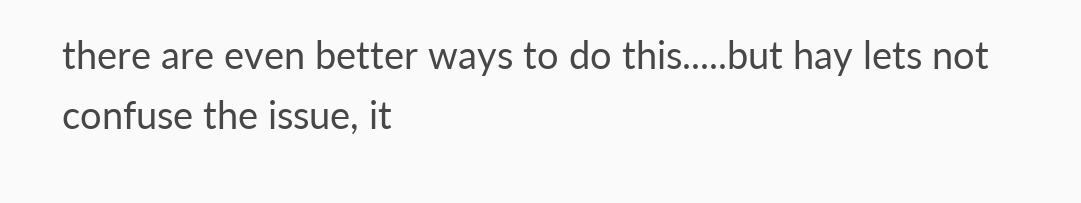there are even better ways to do this.....but hay lets not confuse the issue, it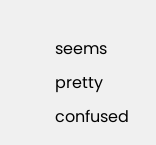seems pretty confused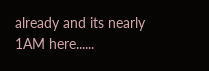already and its nearly 1AM here......